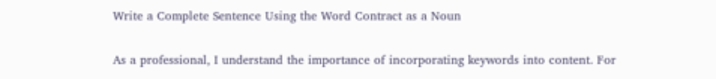Write a Complete Sentence Using the Word Contract as a Noun

As a professional, I understand the importance of incorporating keywords into content. For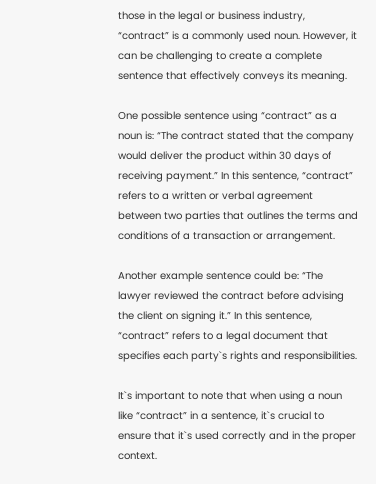those in the legal or business industry, “contract” is a commonly used noun. However, it can be challenging to create a complete sentence that effectively conveys its meaning.

One possible sentence using “contract” as a noun is: “The contract stated that the company would deliver the product within 30 days of receiving payment.” In this sentence, “contract” refers to a written or verbal agreement between two parties that outlines the terms and conditions of a transaction or arrangement.

Another example sentence could be: “The lawyer reviewed the contract before advising the client on signing it.” In this sentence, “contract” refers to a legal document that specifies each party`s rights and responsibilities.

It`s important to note that when using a noun like “contract” in a sentence, it`s crucial to ensure that it`s used correctly and in the proper context.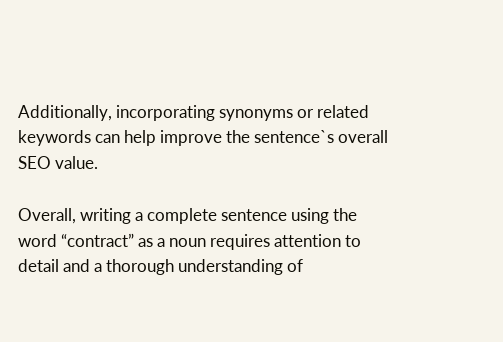Additionally, incorporating synonyms or related keywords can help improve the sentence`s overall SEO value.

Overall, writing a complete sentence using the word “contract” as a noun requires attention to detail and a thorough understanding of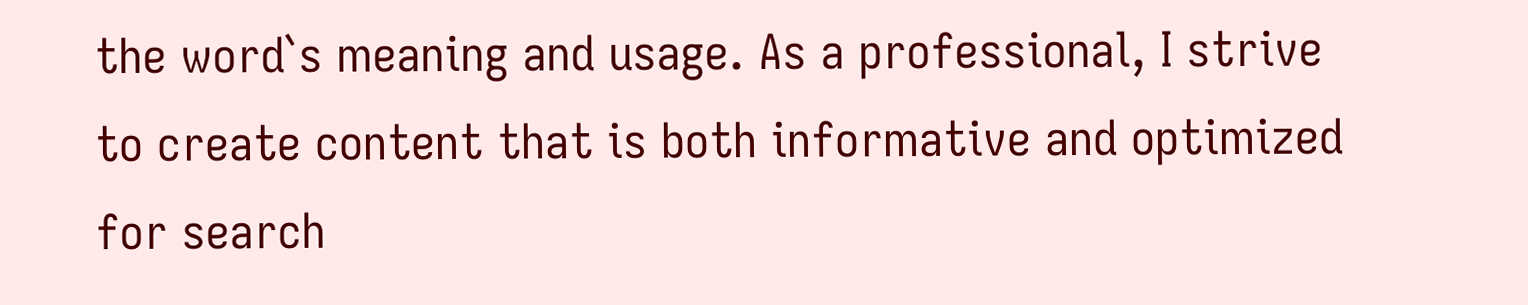the word`s meaning and usage. As a professional, I strive to create content that is both informative and optimized for search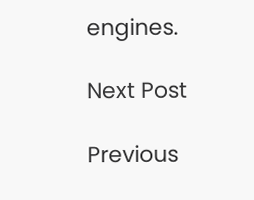engines.

Next Post

Previous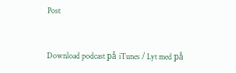Post


Download podcast på iTunes / Lyt med på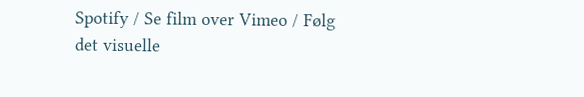Spotify / Se film over Vimeo / Følg det visuelle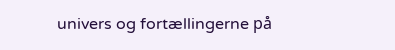univers og fortællingerne på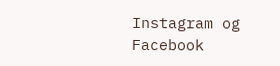Instagram og Facebook